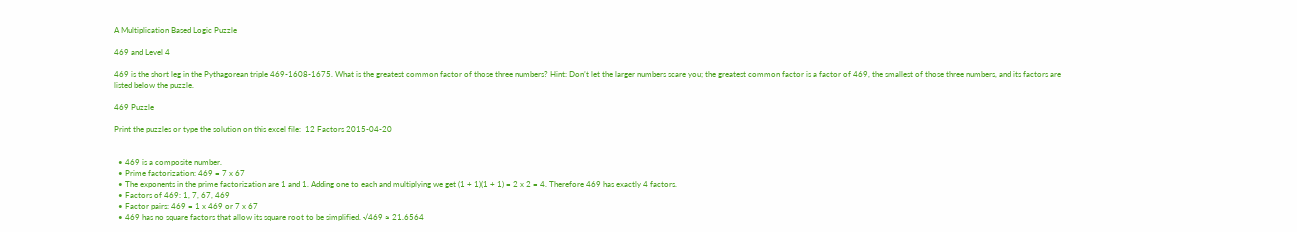A Multiplication Based Logic Puzzle

469 and Level 4

469 is the short leg in the Pythagorean triple 469-1608-1675. What is the greatest common factor of those three numbers? Hint: Don’t let the larger numbers scare you; the greatest common factor is a factor of 469, the smallest of those three numbers, and its factors are listed below the puzzle.

469 Puzzle

Print the puzzles or type the solution on this excel file:  12 Factors 2015-04-20


  • 469 is a composite number.
  • Prime factorization: 469 = 7 x 67
  • The exponents in the prime factorization are 1 and 1. Adding one to each and multiplying we get (1 + 1)(1 + 1) = 2 x 2 = 4. Therefore 469 has exactly 4 factors.
  • Factors of 469: 1, 7, 67, 469
  • Factor pairs: 469 = 1 x 469 or 7 x 67
  • 469 has no square factors that allow its square root to be simplified. √469 ≈ 21.6564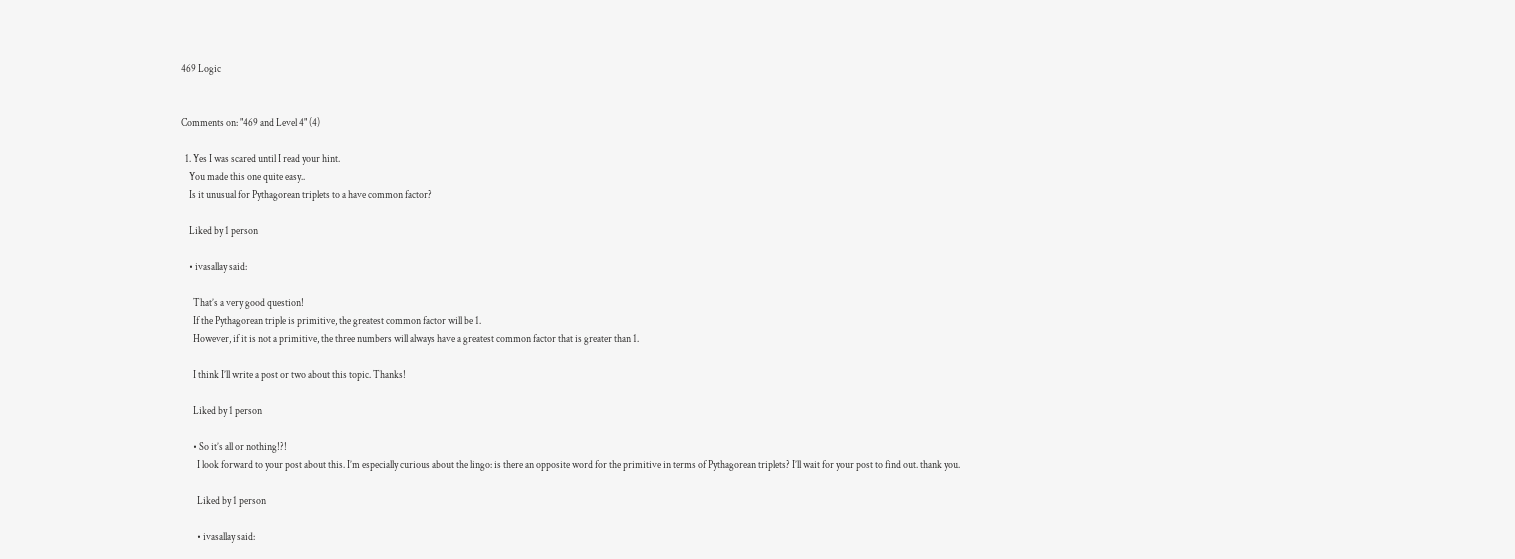469 Logic


Comments on: "469 and Level 4" (4)

  1. Yes I was scared until I read your hint.
    You made this one quite easy..
    Is it unusual for Pythagorean triplets to a have common factor?

    Liked by 1 person

    • ivasallay said:

      That’s a very good question!
      If the Pythagorean triple is primitive, the greatest common factor will be 1.
      However, if it is not a primitive, the three numbers will always have a greatest common factor that is greater than 1.

      I think I’ll write a post or two about this topic. Thanks!

      Liked by 1 person

      • So it’s all or nothing!?!
        I look forward to your post about this. I’m especially curious about the lingo: is there an opposite word for the primitive in terms of Pythagorean triplets? I’ll wait for your post to find out. thank you.

        Liked by 1 person

        • ivasallay said: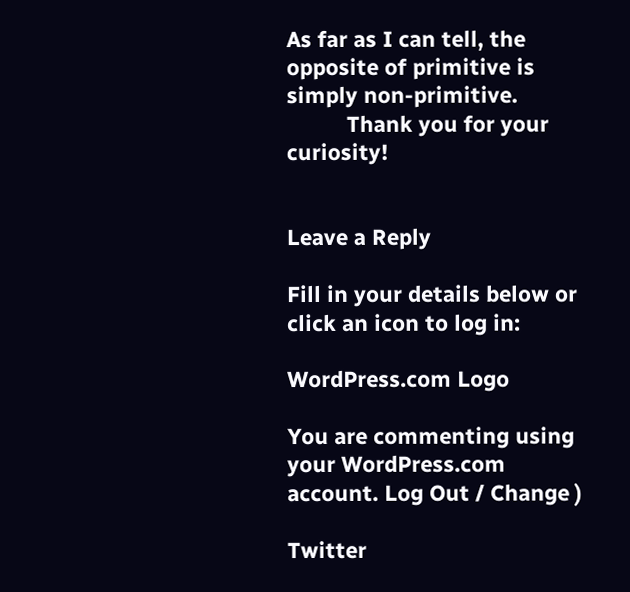As far as I can tell, the opposite of primitive is simply non-primitive.
          Thank you for your curiosity!


Leave a Reply

Fill in your details below or click an icon to log in:

WordPress.com Logo

You are commenting using your WordPress.com account. Log Out / Change )

Twitter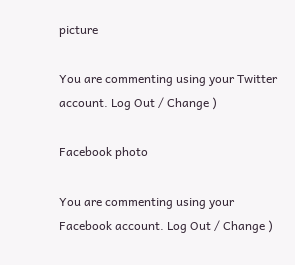picture

You are commenting using your Twitter account. Log Out / Change )

Facebook photo

You are commenting using your Facebook account. Log Out / Change )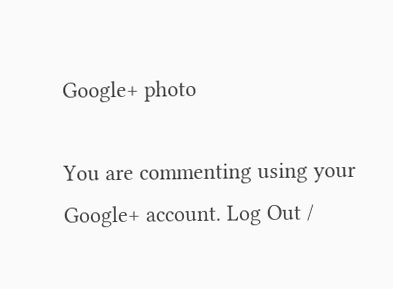Google+ photo

You are commenting using your Google+ account. Log Out /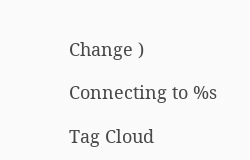Change )

Connecting to %s

Tag Cloud